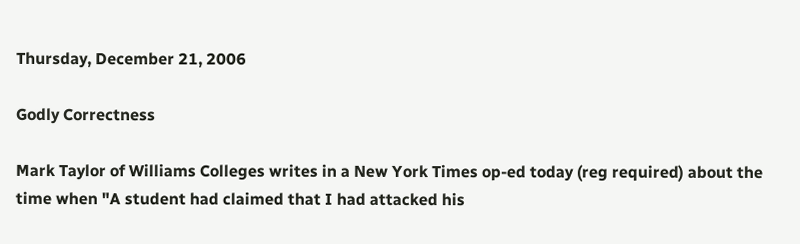Thursday, December 21, 2006

Godly Correctness

Mark Taylor of Williams Colleges writes in a New York Times op-ed today (reg required) about the time when "A student had claimed that I had attacked his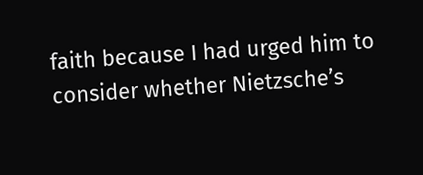faith because I had urged him to consider whether Nietzsche’s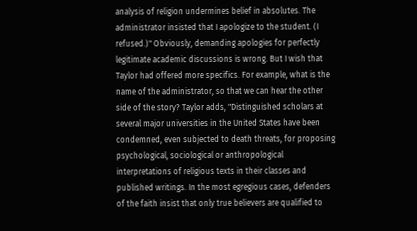analysis of religion undermines belief in absolutes. The administrator insisted that I apologize to the student. (I refused.)" Obviously, demanding apologies for perfectly legitimate academic discussions is wrong. But I wish that Taylor had offered more specifics. For example, what is the name of the administrator, so that we can hear the other side of the story? Taylor adds, "Distinguished scholars at several major universities in the United States have been condemned, even subjected to death threats, for proposing psychological, sociological or anthropological interpretations of religious texts in their classes and published writings. In the most egregious cases, defenders of the faith insist that only true believers are qualified to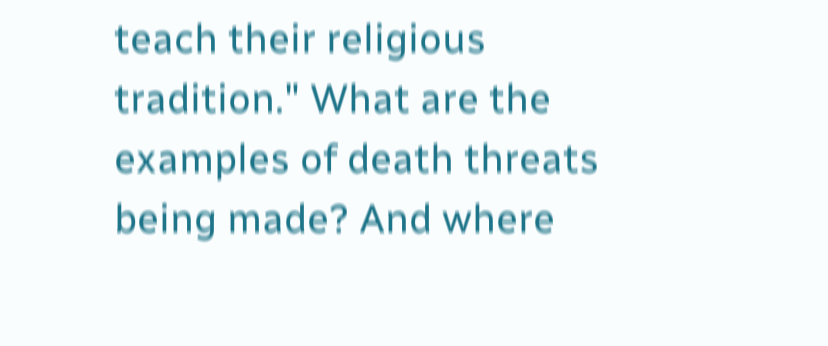teach their religious tradition." What are the examples of death threats being made? And where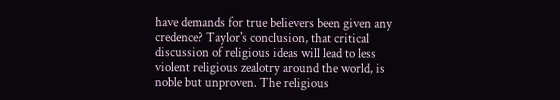have demands for true believers been given any credence? Taylor's conclusion, that critical discussion of religious ideas will lead to less violent religious zealotry around the world, is noble but unproven. The religious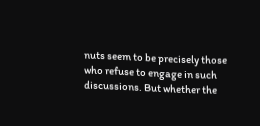nuts seem to be precisely those who refuse to engage in such discussions. But whether the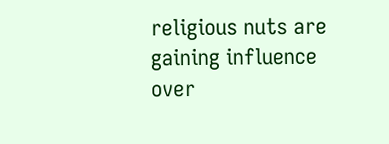religious nuts are gaining influence over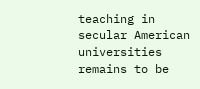teaching in secular American universities remains to be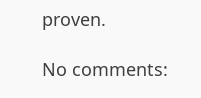proven.

No comments: